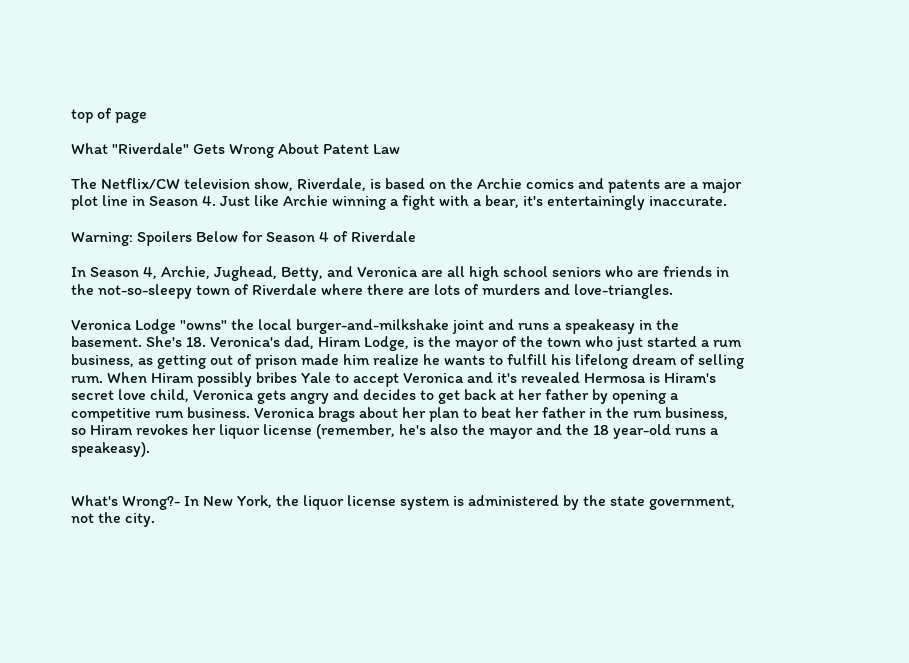top of page

What "Riverdale" Gets Wrong About Patent Law

The Netflix/CW television show, Riverdale, is based on the Archie comics and patents are a major plot line in Season 4. Just like Archie winning a fight with a bear, it's entertainingly inaccurate.

Warning: Spoilers Below for Season 4 of Riverdale

In Season 4, Archie, Jughead, Betty, and Veronica are all high school seniors who are friends in the not-so-sleepy town of Riverdale where there are lots of murders and love-triangles.

Veronica Lodge "owns" the local burger-and-milkshake joint and runs a speakeasy in the basement. She's 18. Veronica's dad, Hiram Lodge, is the mayor of the town who just started a rum business, as getting out of prison made him realize he wants to fulfill his lifelong dream of selling rum. When Hiram possibly bribes Yale to accept Veronica and it's revealed Hermosa is Hiram's secret love child, Veronica gets angry and decides to get back at her father by opening a competitive rum business. Veronica brags about her plan to beat her father in the rum business, so Hiram revokes her liquor license (remember, he's also the mayor and the 18 year-old runs a speakeasy).


What's Wrong?- In New York, the liquor license system is administered by the state government, not the city.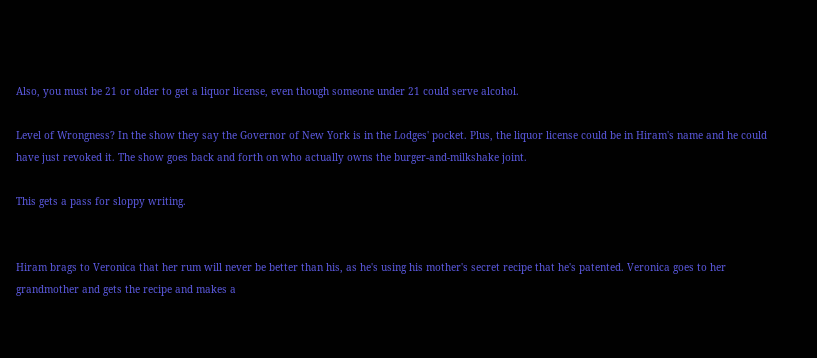Also, you must be 21 or older to get a liquor license, even though someone under 21 could serve alcohol.

Level of Wrongness? In the show they say the Governor of New York is in the Lodges' pocket. Plus, the liquor license could be in Hiram's name and he could have just revoked it. The show goes back and forth on who actually owns the burger-and-milkshake joint.

This gets a pass for sloppy writing.


Hiram brags to Veronica that her rum will never be better than his, as he's using his mother's secret recipe that he's patented. Veronica goes to her grandmother and gets the recipe and makes a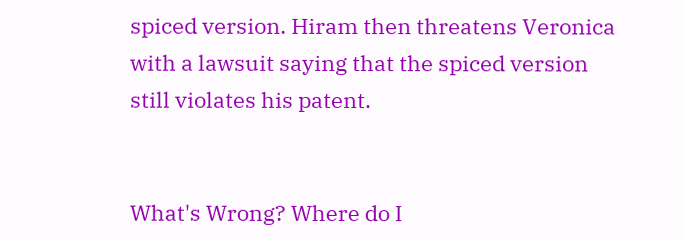spiced version. Hiram then threatens Veronica with a lawsuit saying that the spiced version still violates his patent.


What's Wrong? Where do I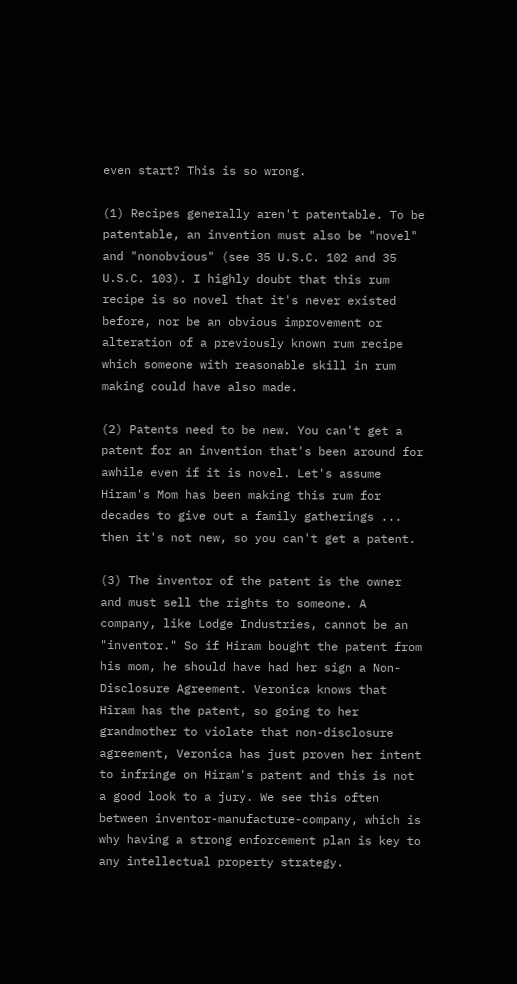even start? This is so wrong.

(1) Recipes generally aren't patentable. To be patentable, an invention must also be "novel" and "nonobvious" (see 35 U.S.C. 102 and 35 U.S.C. 103). I highly doubt that this rum recipe is so novel that it's never existed before, nor be an obvious improvement or alteration of a previously known rum recipe which someone with reasonable skill in rum making could have also made.

(2) Patents need to be new. You can't get a patent for an invention that's been around for awhile even if it is novel. Let's assume Hiram's Mom has been making this rum for decades to give out a family gatherings ... then it's not new, so you can't get a patent.

(3) The inventor of the patent is the owner and must sell the rights to someone. A company, like Lodge Industries, cannot be an "inventor." So if Hiram bought the patent from his mom, he should have had her sign a Non-Disclosure Agreement. Veronica knows that Hiram has the patent, so going to her grandmother to violate that non-disclosure agreement, Veronica has just proven her intent to infringe on Hiram's patent and this is not a good look to a jury. We see this often between inventor-manufacture-company, which is why having a strong enforcement plan is key to any intellectual property strategy.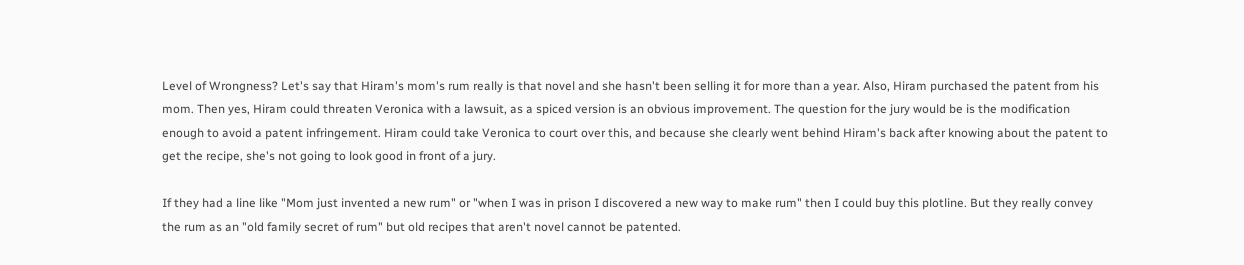Level of Wrongness? Let's say that Hiram's mom's rum really is that novel and she hasn't been selling it for more than a year. Also, Hiram purchased the patent from his mom. Then yes, Hiram could threaten Veronica with a lawsuit, as a spiced version is an obvious improvement. The question for the jury would be is the modification enough to avoid a patent infringement. Hiram could take Veronica to court over this, and because she clearly went behind Hiram's back after knowing about the patent to get the recipe, she's not going to look good in front of a jury.

If they had a line like "Mom just invented a new rum" or "when I was in prison I discovered a new way to make rum" then I could buy this plotline. But they really convey the rum as an "old family secret of rum" but old recipes that aren't novel cannot be patented.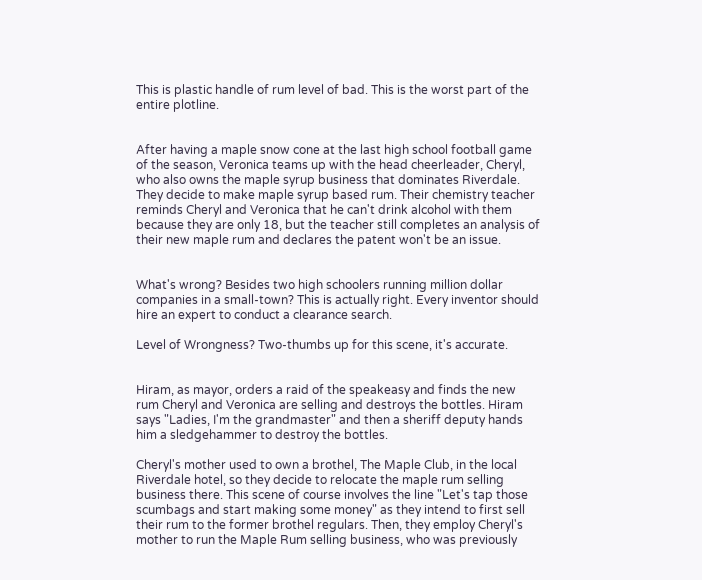This is plastic handle of rum level of bad. This is the worst part of the entire plotline.


After having a maple snow cone at the last high school football game of the season, Veronica teams up with the head cheerleader, Cheryl, who also owns the maple syrup business that dominates Riverdale. They decide to make maple syrup based rum. Their chemistry teacher reminds Cheryl and Veronica that he can't drink alcohol with them because they are only 18, but the teacher still completes an analysis of their new maple rum and declares the patent won't be an issue.


What's wrong? Besides two high schoolers running million dollar companies in a small-town? This is actually right. Every inventor should hire an expert to conduct a clearance search.

Level of Wrongness? Two-thumbs up for this scene, it's accurate.


Hiram, as mayor, orders a raid of the speakeasy and finds the new rum Cheryl and Veronica are selling and destroys the bottles. Hiram says "Ladies, I'm the grandmaster" and then a sheriff deputy hands him a sledgehammer to destroy the bottles.

Cheryl's mother used to own a brothel, The Maple Club, in the local Riverdale hotel, so they decide to relocate the maple rum selling business there. This scene of course involves the line "Let's tap those scumbags and start making some money" as they intend to first sell their rum to the former brothel regulars. Then, they employ Cheryl's mother to run the Maple Rum selling business, who was previously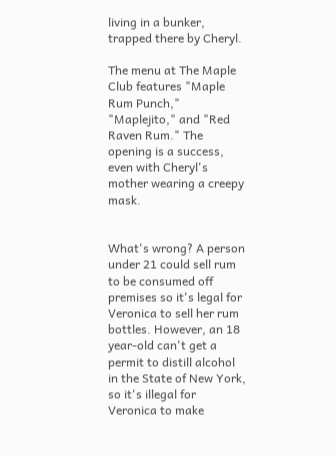living in a bunker, trapped there by Cheryl.

The menu at The Maple Club features "Maple Rum Punch," "Maplejito," and "Red Raven Rum." The opening is a success, even with Cheryl's mother wearing a creepy mask.


What's wrong? A person under 21 could sell rum to be consumed off premises so it's legal for Veronica to sell her rum bottles. However, an 18 year-old can't get a permit to distill alcohol in the State of New York, so it's illegal for Veronica to make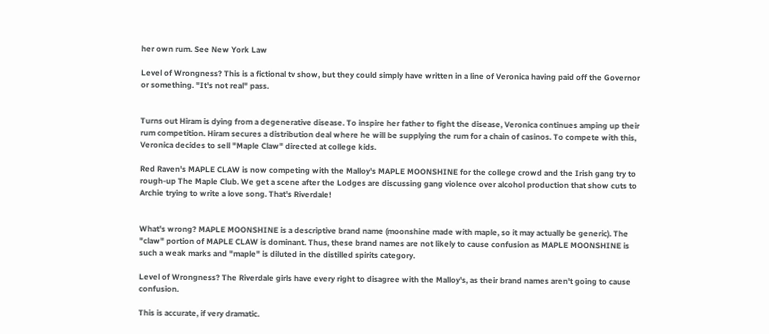her own rum. See New York Law

Level of Wrongness? This is a fictional tv show, but they could simply have written in a line of Veronica having paid off the Governor or something. "It's not real" pass.


Turns out Hiram is dying from a degenerative disease. To inspire her father to fight the disease, Veronica continues amping up their rum competition. Hiram secures a distribution deal where he will be supplying the rum for a chain of casinos. To compete with this, Veronica decides to sell "Maple Claw" directed at college kids.

Red Raven's MAPLE CLAW is now competing with the Malloy's MAPLE MOONSHINE for the college crowd and the Irish gang try to rough-up The Maple Club. We get a scene after the Lodges are discussing gang violence over alcohol production that show cuts to Archie trying to write a love song. That's Riverdale!


What's wrong? MAPLE MOONSHINE is a descriptive brand name (moonshine made with maple, so it may actually be generic). The "claw" portion of MAPLE CLAW is dominant. Thus, these brand names are not likely to cause confusion as MAPLE MOONSHINE is such a weak marks and "maple" is diluted in the distilled spirits category.

Level of Wrongness? The Riverdale girls have every right to disagree with the Malloy's, as their brand names aren't going to cause confusion.

This is accurate, if very dramatic.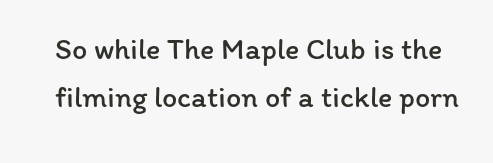So while The Maple Club is the filming location of a tickle porn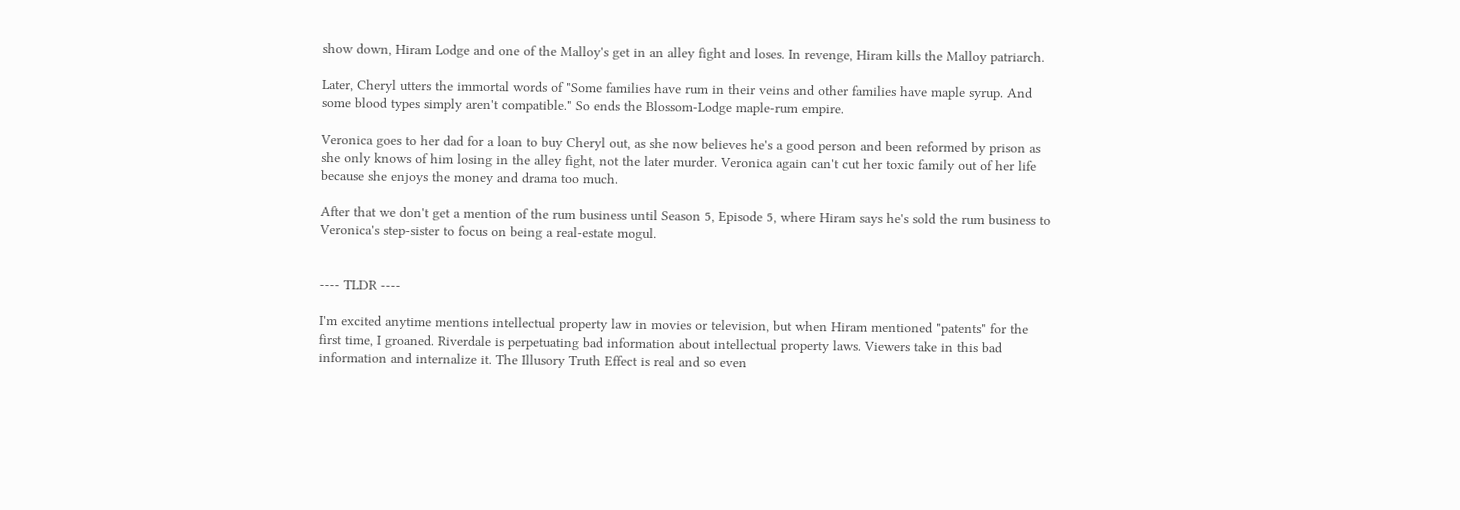show down, Hiram Lodge and one of the Malloy's get in an alley fight and loses. In revenge, Hiram kills the Malloy patriarch.

Later, Cheryl utters the immortal words of "Some families have rum in their veins and other families have maple syrup. And some blood types simply aren't compatible." So ends the Blossom-Lodge maple-rum empire.

Veronica goes to her dad for a loan to buy Cheryl out, as she now believes he's a good person and been reformed by prison as she only knows of him losing in the alley fight, not the later murder. Veronica again can't cut her toxic family out of her life because she enjoys the money and drama too much.

After that we don't get a mention of the rum business until Season 5, Episode 5, where Hiram says he's sold the rum business to Veronica's step-sister to focus on being a real-estate mogul.


---- TLDR ----

I'm excited anytime mentions intellectual property law in movies or television, but when Hiram mentioned "patents" for the first time, I groaned. Riverdale is perpetuating bad information about intellectual property laws. Viewers take in this bad information and internalize it. The Illusory Truth Effect is real and so even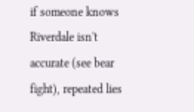if someone knows Riverdale isn't accurate (see bear fight), repeated lies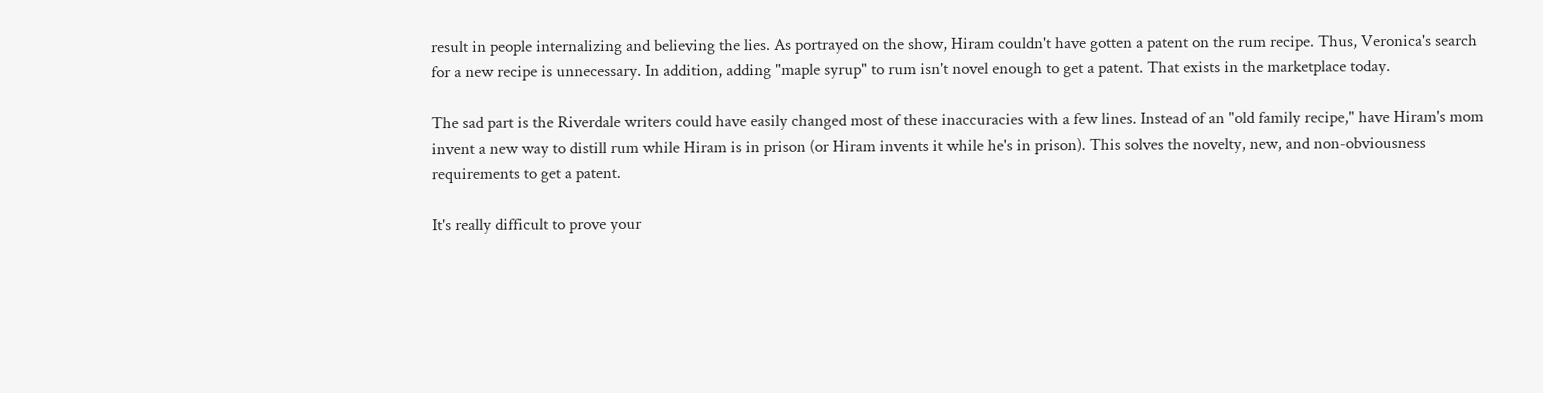result in people internalizing and believing the lies. As portrayed on the show, Hiram couldn't have gotten a patent on the rum recipe. Thus, Veronica's search for a new recipe is unnecessary. In addition, adding "maple syrup" to rum isn't novel enough to get a patent. That exists in the marketplace today.

The sad part is the Riverdale writers could have easily changed most of these inaccuracies with a few lines. Instead of an "old family recipe," have Hiram's mom invent a new way to distill rum while Hiram is in prison (or Hiram invents it while he's in prison). This solves the novelty, new, and non-obviousness requirements to get a patent.

It's really difficult to prove your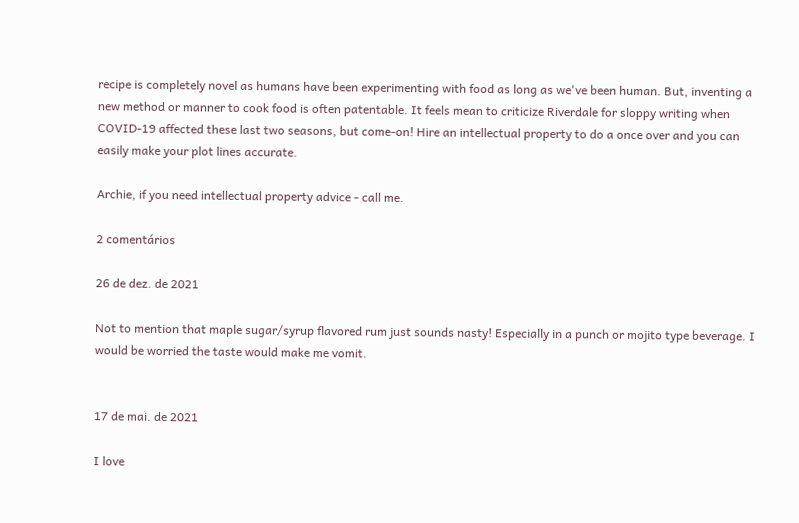recipe is completely novel as humans have been experimenting with food as long as we've been human. But, inventing a new method or manner to cook food is often patentable. It feels mean to criticize Riverdale for sloppy writing when COVID-19 affected these last two seasons, but come-on! Hire an intellectual property to do a once over and you can easily make your plot lines accurate.

Archie, if you need intellectual property advice - call me.

2 comentários

26 de dez. de 2021

Not to mention that maple sugar/syrup flavored rum just sounds nasty! Especially in a punch or mojito type beverage. I would be worried the taste would make me vomit.


17 de mai. de 2021

I love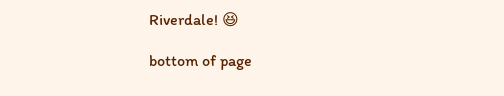Riverdale! 😆

bottom of page